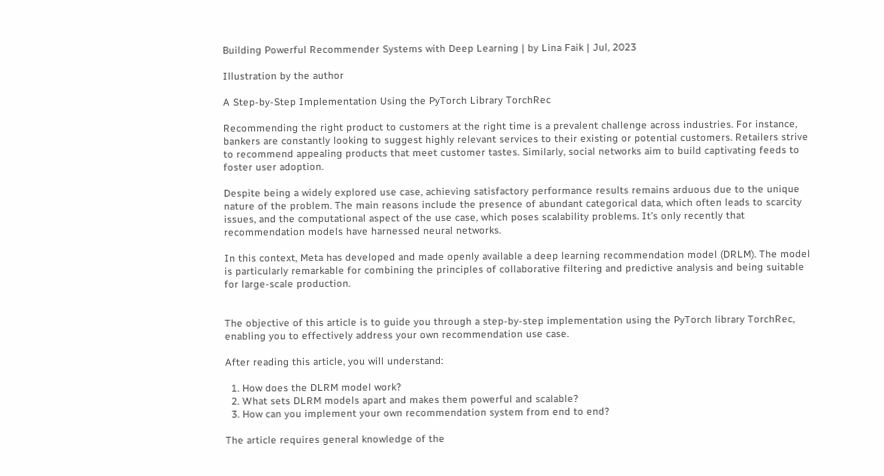Building Powerful Recommender Systems with Deep Learning | by Lina Faik | Jul, 2023

Illustration by the author

A Step-by-Step Implementation Using the PyTorch Library TorchRec

Recommending the right product to customers at the right time is a prevalent challenge across industries. For instance, bankers are constantly looking to suggest highly relevant services to their existing or potential customers. Retailers strive to recommend appealing products that meet customer tastes. Similarly, social networks aim to build captivating feeds to foster user adoption.

Despite being a widely explored use case, achieving satisfactory performance results remains arduous due to the unique nature of the problem. The main reasons include the presence of abundant categorical data, which often leads to scarcity issues, and the computational aspect of the use case, which poses scalability problems. It’s only recently that recommendation models have harnessed neural networks.

In this context, Meta has developed and made openly available a deep learning recommendation model (DRLM). The model is particularly remarkable for combining the principles of collaborative filtering and predictive analysis and being suitable for large-scale production.


The objective of this article is to guide you through a step-by-step implementation using the PyTorch library TorchRec, enabling you to effectively address your own recommendation use case.

After reading this article, you will understand:

  1. How does the DLRM model work?
  2. What sets DLRM models apart and makes them powerful and scalable?
  3. How can you implement your own recommendation system from end to end?

The article requires general knowledge of the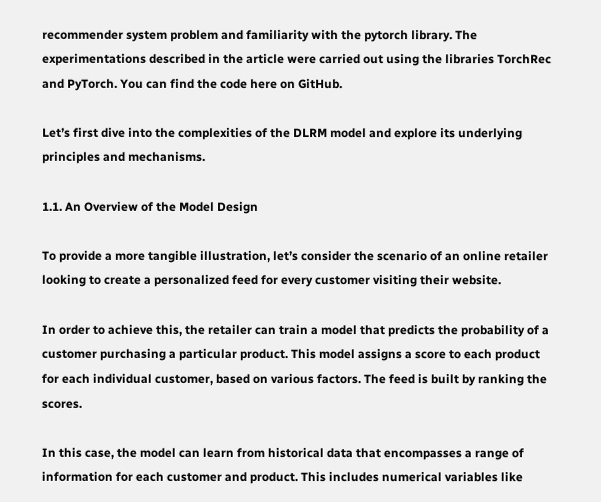recommender system problem and familiarity with the pytorch library. The experimentations described in the article were carried out using the libraries TorchRec and PyTorch. You can find the code here on GitHub.

Let’s first dive into the complexities of the DLRM model and explore its underlying principles and mechanisms.

1.1. An Overview of the Model Design

To provide a more tangible illustration, let’s consider the scenario of an online retailer looking to create a personalized feed for every customer visiting their website.

In order to achieve this, the retailer can train a model that predicts the probability of a customer purchasing a particular product. This model assigns a score to each product for each individual customer, based on various factors. The feed is built by ranking the scores.

In this case, the model can learn from historical data that encompasses a range of information for each customer and product. This includes numerical variables like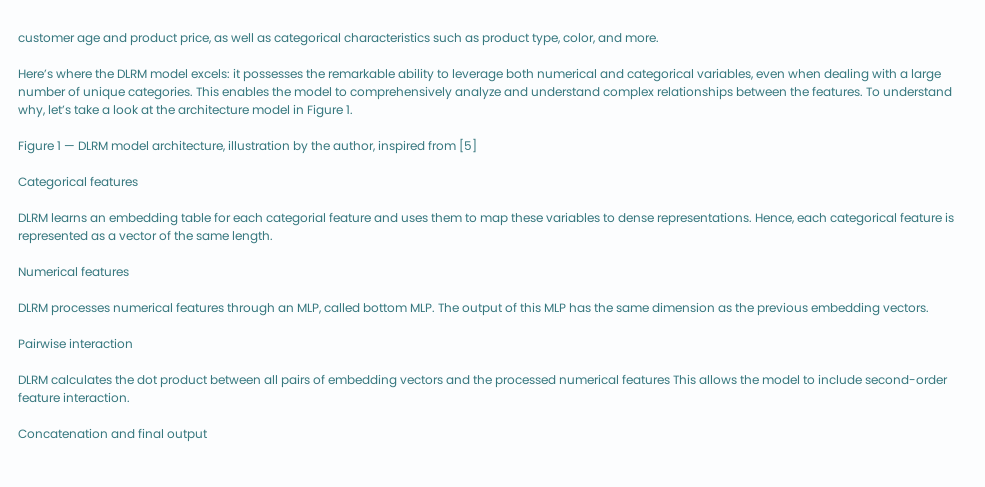customer age and product price, as well as categorical characteristics such as product type, color, and more.

Here’s where the DLRM model excels: it possesses the remarkable ability to leverage both numerical and categorical variables, even when dealing with a large number of unique categories. This enables the model to comprehensively analyze and understand complex relationships between the features. To understand why, let’s take a look at the architecture model in Figure 1.

Figure 1 — DLRM model architecture, illustration by the author, inspired from [5]

Categorical features

DLRM learns an embedding table for each categorial feature and uses them to map these variables to dense representations. Hence, each categorical feature is represented as a vector of the same length.

Numerical features

DLRM processes numerical features through an MLP, called bottom MLP. The output of this MLP has the same dimension as the previous embedding vectors.

Pairwise interaction

DLRM calculates the dot product between all pairs of embedding vectors and the processed numerical features This allows the model to include second-order feature interaction.

Concatenation and final output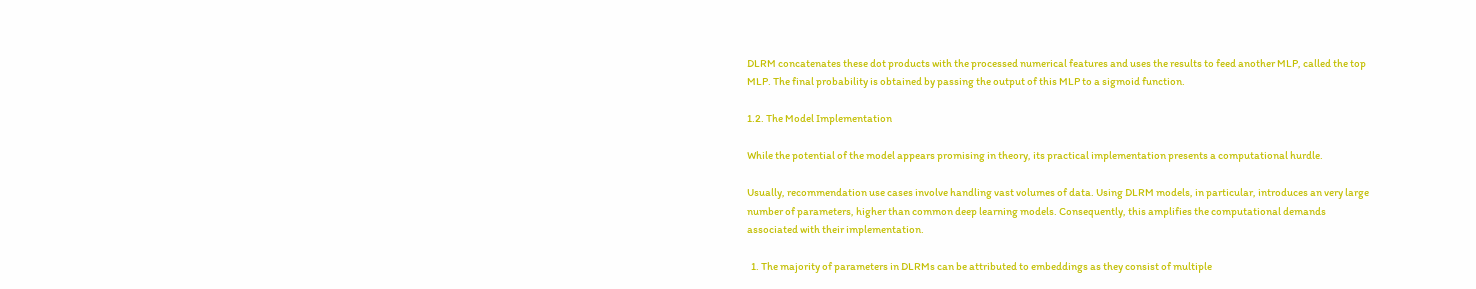DLRM concatenates these dot products with the processed numerical features and uses the results to feed another MLP, called the top MLP. The final probability is obtained by passing the output of this MLP to a sigmoid function.

1.2. The Model Implementation

While the potential of the model appears promising in theory, its practical implementation presents a computational hurdle.

Usually, recommendation use cases involve handling vast volumes of data. Using DLRM models, in particular, introduces an very large number of parameters, higher than common deep learning models. Consequently, this amplifies the computational demands associated with their implementation.

  1. The majority of parameters in DLRMs can be attributed to embeddings as they consist of multiple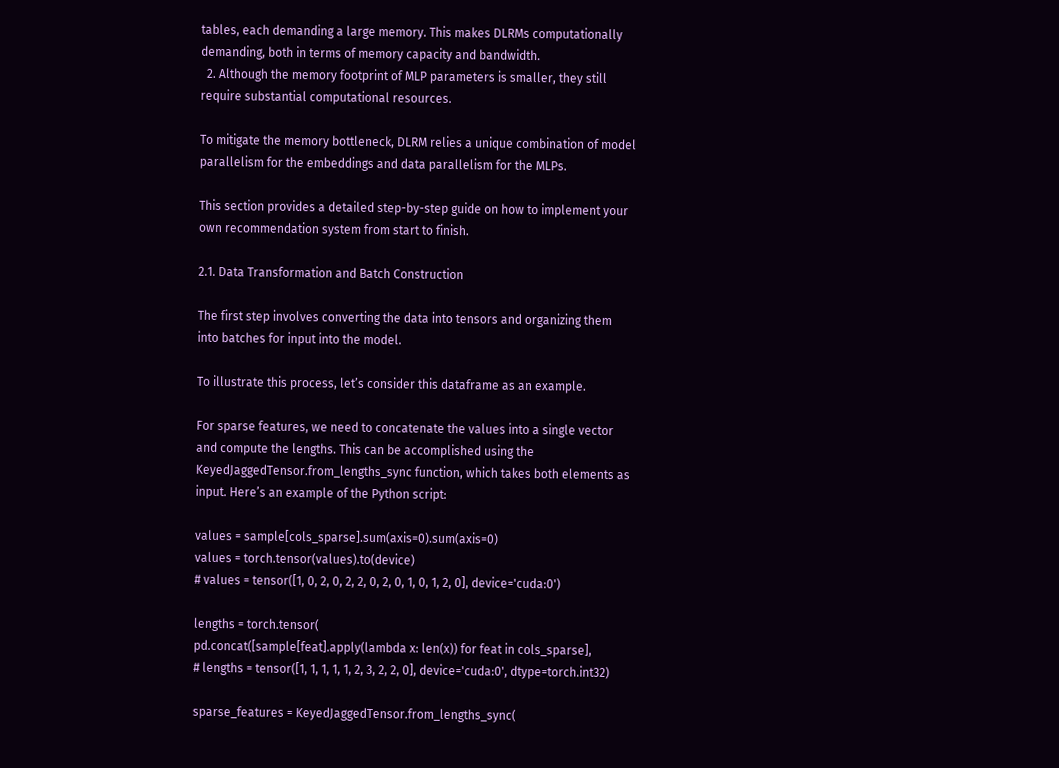tables, each demanding a large memory. This makes DLRMs computationally demanding, both in terms of memory capacity and bandwidth.
  2. Although the memory footprint of MLP parameters is smaller, they still require substantial computational resources.

To mitigate the memory bottleneck, DLRM relies a unique combination of model parallelism for the embeddings and data parallelism for the MLPs.

This section provides a detailed step-by-step guide on how to implement your own recommendation system from start to finish.

2.1. Data Transformation and Batch Construction

The first step involves converting the data into tensors and organizing them into batches for input into the model.

To illustrate this process, let’s consider this dataframe as an example.

For sparse features, we need to concatenate the values into a single vector and compute the lengths. This can be accomplished using the KeyedJaggedTensor.from_lengths_sync function, which takes both elements as input. Here’s an example of the Python script:

values = sample[cols_sparse].sum(axis=0).sum(axis=0)
values = torch.tensor(values).to(device)
# values = tensor([1, 0, 2, 0, 2, 2, 0, 2, 0, 1, 0, 1, 2, 0], device='cuda:0')

lengths = torch.tensor(
pd.concat([sample[feat].apply(lambda x: len(x)) for feat in cols_sparse],
# lengths = tensor([1, 1, 1, 1, 1, 2, 3, 2, 2, 0], device='cuda:0', dtype=torch.int32)

sparse_features = KeyedJaggedTensor.from_lengths_sync(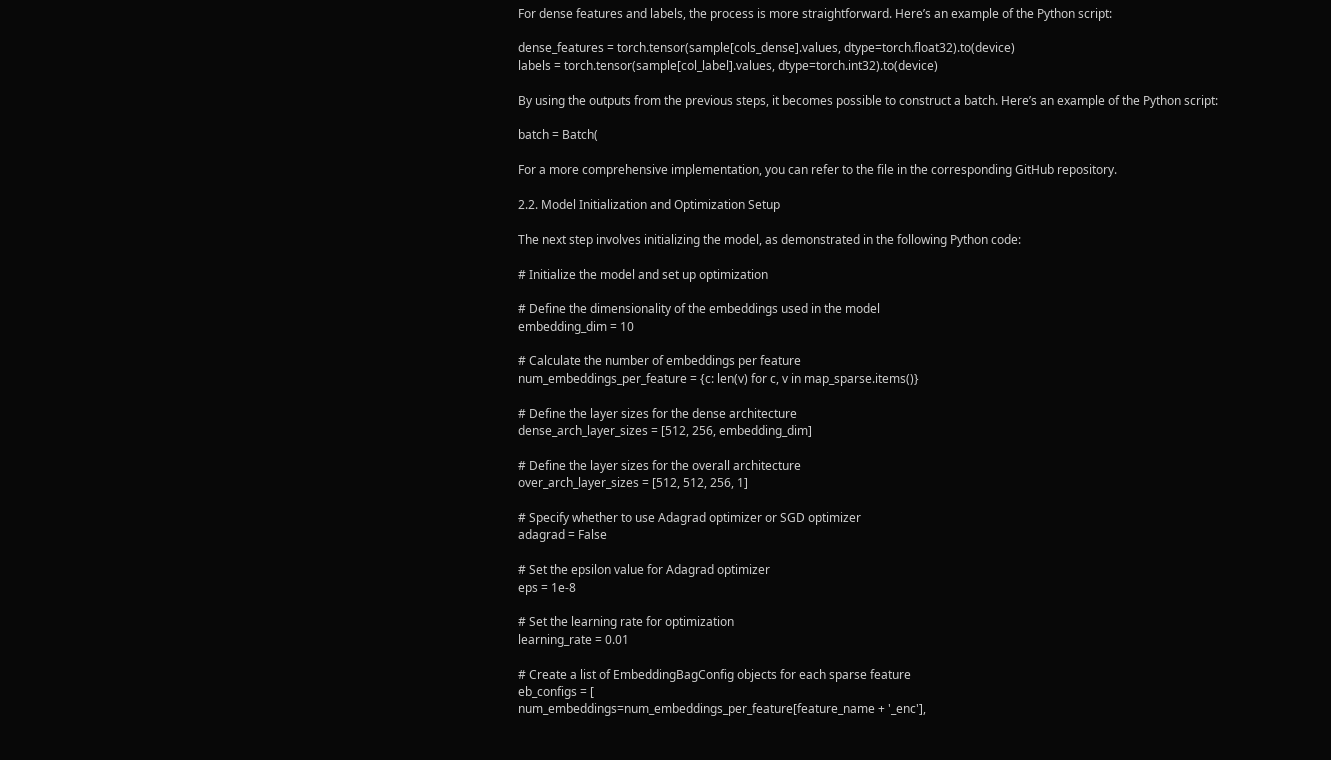For dense features and labels, the process is more straightforward. Here’s an example of the Python script:

dense_features = torch.tensor(sample[cols_dense].values, dtype=torch.float32).to(device)
labels = torch.tensor(sample[col_label].values, dtype=torch.int32).to(device)

By using the outputs from the previous steps, it becomes possible to construct a batch. Here’s an example of the Python script:

batch = Batch(

For a more comprehensive implementation, you can refer to the file in the corresponding GitHub repository.

2.2. Model Initialization and Optimization Setup

The next step involves initializing the model, as demonstrated in the following Python code:

# Initialize the model and set up optimization

# Define the dimensionality of the embeddings used in the model
embedding_dim = 10

# Calculate the number of embeddings per feature
num_embeddings_per_feature = {c: len(v) for c, v in map_sparse.items()}

# Define the layer sizes for the dense architecture
dense_arch_layer_sizes = [512, 256, embedding_dim]

# Define the layer sizes for the overall architecture
over_arch_layer_sizes = [512, 512, 256, 1]

# Specify whether to use Adagrad optimizer or SGD optimizer
adagrad = False

# Set the epsilon value for Adagrad optimizer
eps = 1e-8

# Set the learning rate for optimization
learning_rate = 0.01

# Create a list of EmbeddingBagConfig objects for each sparse feature
eb_configs = [
num_embeddings=num_embeddings_per_feature[feature_name + '_enc'],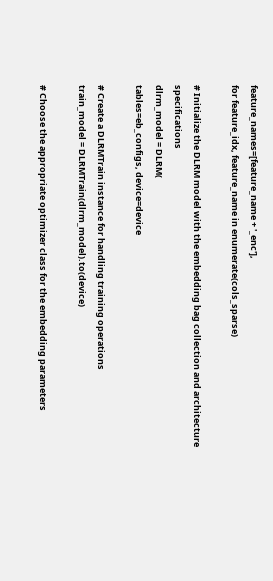feature_names=[feature_name + '_enc'],
for feature_idx, feature_name in enumerate(cols_sparse)

# Initialize the DLRM model with the embedding bag collection and architecture specifications
dlrm_model = DLRM(
tables=eb_configs, device=device

# Create a DLRMTrain instance for handling training operations
train_model = DLRMTrain(dlrm_model).to(device)

# Choose the appropriate optimizer class for the embedding parameters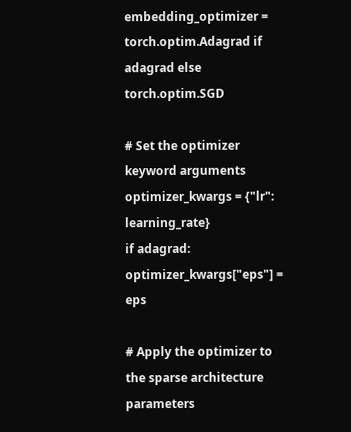embedding_optimizer = torch.optim.Adagrad if adagrad else torch.optim.SGD

# Set the optimizer keyword arguments
optimizer_kwargs = {"lr": learning_rate}
if adagrad:
optimizer_kwargs["eps"] = eps

# Apply the optimizer to the sparse architecture parameters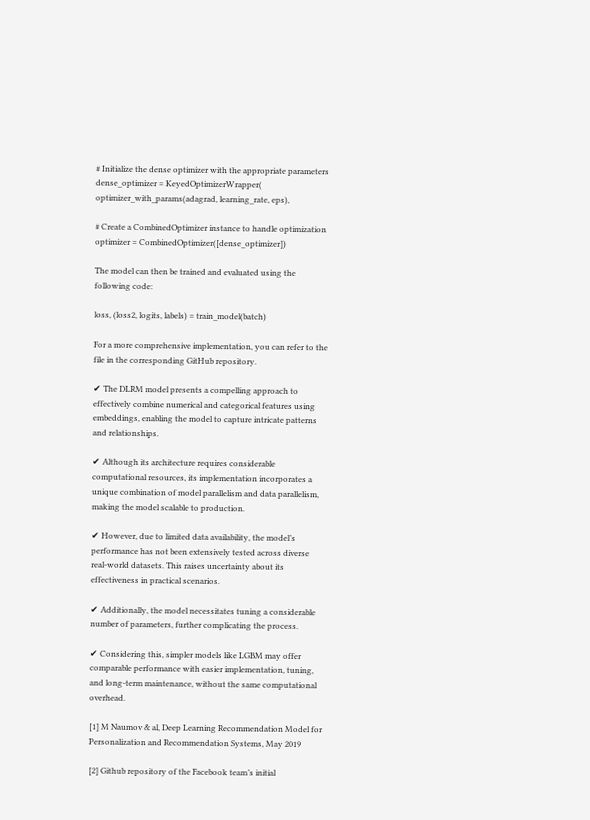# Initialize the dense optimizer with the appropriate parameters
dense_optimizer = KeyedOptimizerWrapper(
optimizer_with_params(adagrad, learning_rate, eps),

# Create a CombinedOptimizer instance to handle optimization
optimizer = CombinedOptimizer([dense_optimizer])

The model can then be trained and evaluated using the following code:

loss, (loss2, logits, labels) = train_model(batch)

For a more comprehensive implementation, you can refer to the file in the corresponding GitHub repository.

✔ The DLRM model presents a compelling approach to effectively combine numerical and categorical features using embeddings, enabling the model to capture intricate patterns and relationships.

✔ Although its architecture requires considerable computational resources, its implementation incorporates a unique combination of model parallelism and data parallelism, making the model scalable to production.

✔ However, due to limited data availability, the model’s performance has not been extensively tested across diverse real-world datasets. This raises uncertainty about its effectiveness in practical scenarios.

✔ Additionally, the model necessitates tuning a considerable number of parameters, further complicating the process.

✔ Considering this, simpler models like LGBM may offer comparable performance with easier implementation, tuning, and long-term maintenance, without the same computational overhead.

[1] M Naumov & al, Deep Learning Recommendation Model for Personalization and Recommendation Systems, May 2019

[2] Github repository of the Facebook team’s initial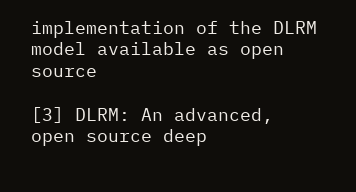implementation of the DLRM model available as open source

[3] DLRM: An advanced, open source deep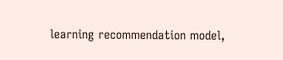learning recommendation model,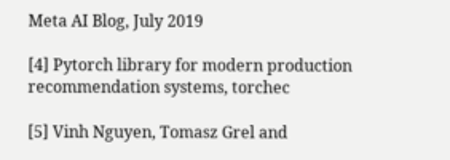Meta AI Blog, July 2019

[4] Pytorch library for modern production recommendation systems, torchec

[5] Vinh Nguyen, Tomasz Grel and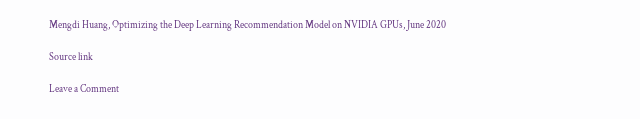Mengdi Huang, Optimizing the Deep Learning Recommendation Model on NVIDIA GPUs, June 2020

Source link

Leave a Comment